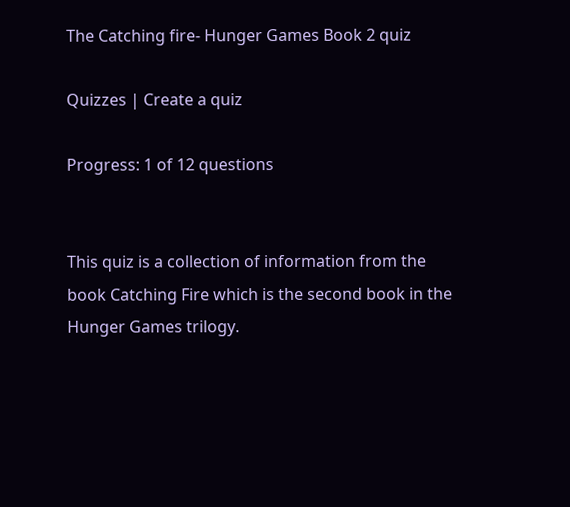The Catching fire- Hunger Games Book 2 quiz

Quizzes | Create a quiz

Progress: 1 of 12 questions


This quiz is a collection of information from the book Catching Fire which is the second book in the Hunger Games trilogy.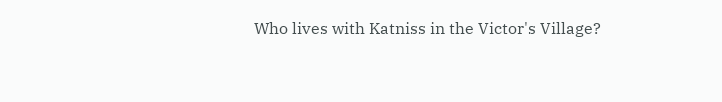Who lives with Katniss in the Victor's Village?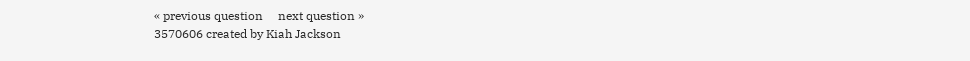« previous question     next question »
3570606 created by Kiah Jackson